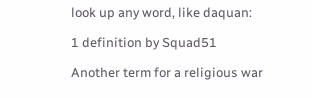look up any word, like daquan:

1 definition by Squad51

Another term for a religious war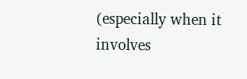(especially when it involves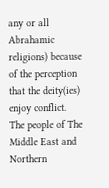any or all Abrahamic religions) because of the perception that the deity(ies) enjoy conflict.
The people of The Middle East and Northern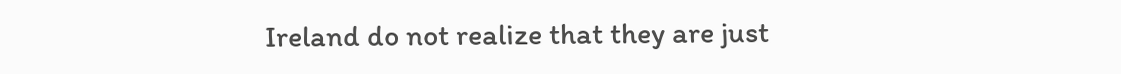Ireland do not realize that they are just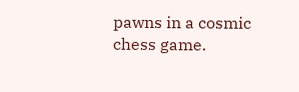pawns in a cosmic chess game.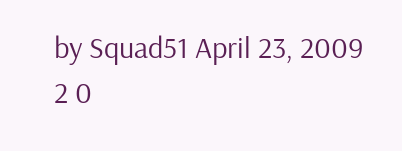by Squad51 April 23, 2009
2 0